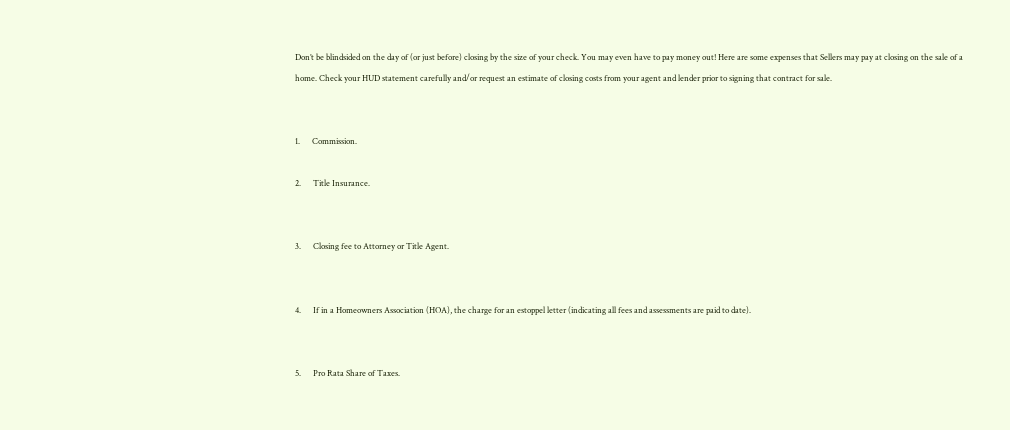Don’t be blindsided on the day of (or just before) closing by the size of your check. You may even have to pay money out! Here are some expenses that Sellers may pay at closing on the sale of a home. Check your HUD statement carefully and/or request an estimate of closing costs from your agent and lender prior to signing that contract for sale.


1.      Commission.

2.      Title Insurance.


3.      Closing fee to Attorney or Title Agent.


4.      If in a Homeowners Association (HOA), the charge for an estoppel letter (indicating all fees and assessments are paid to date).


5.      Pro Rata Share of Taxes.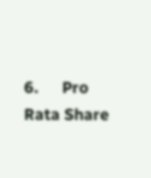6.      Pro Rata Share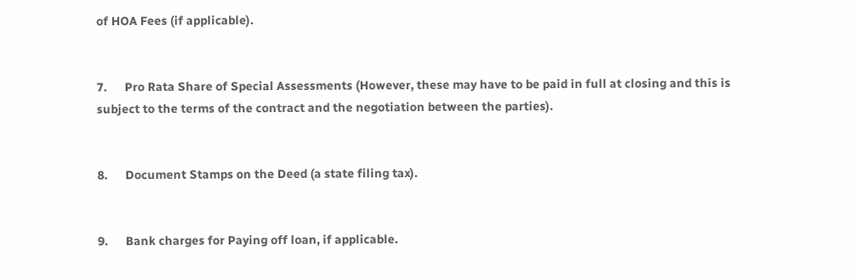of HOA Fees (if applicable).


7.      Pro Rata Share of Special Assessments (However, these may have to be paid in full at closing and this is subject to the terms of the contract and the negotiation between the parties).


8.      Document Stamps on the Deed (a state filing tax).


9.      Bank charges for Paying off loan, if applicable.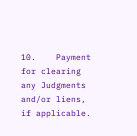10.    Payment for clearing any Judgments and/or liens, if applicable.